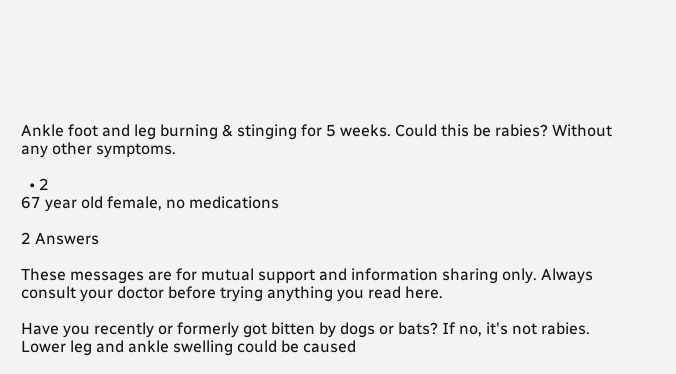Ankle foot and leg burning & stinging for 5 weeks. Could this be rabies? Without any other symptoms.

  • 2
67 year old female, no medications

2 Answers

These messages are for mutual support and information sharing only. Always consult your doctor before trying anything you read here.

Have you recently or formerly got bitten by dogs or bats? If no, it's not rabies. Lower leg and ankle swelling could be caused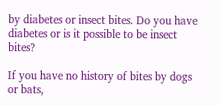by diabetes or insect bites. Do you have diabetes or is it possible to be insect bites?

If you have no history of bites by dogs or bats,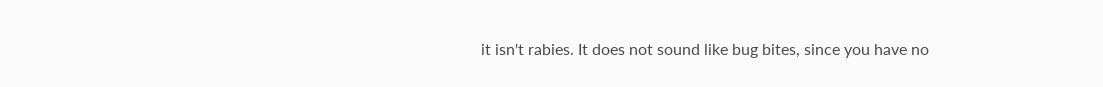it isn't rabies. It does not sound like bug bites, since you have no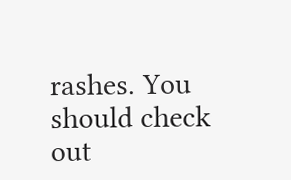rashes. You should check out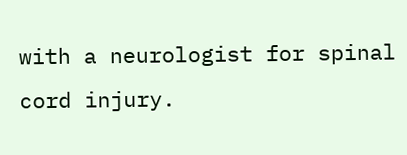with a neurologist for spinal cord injury.